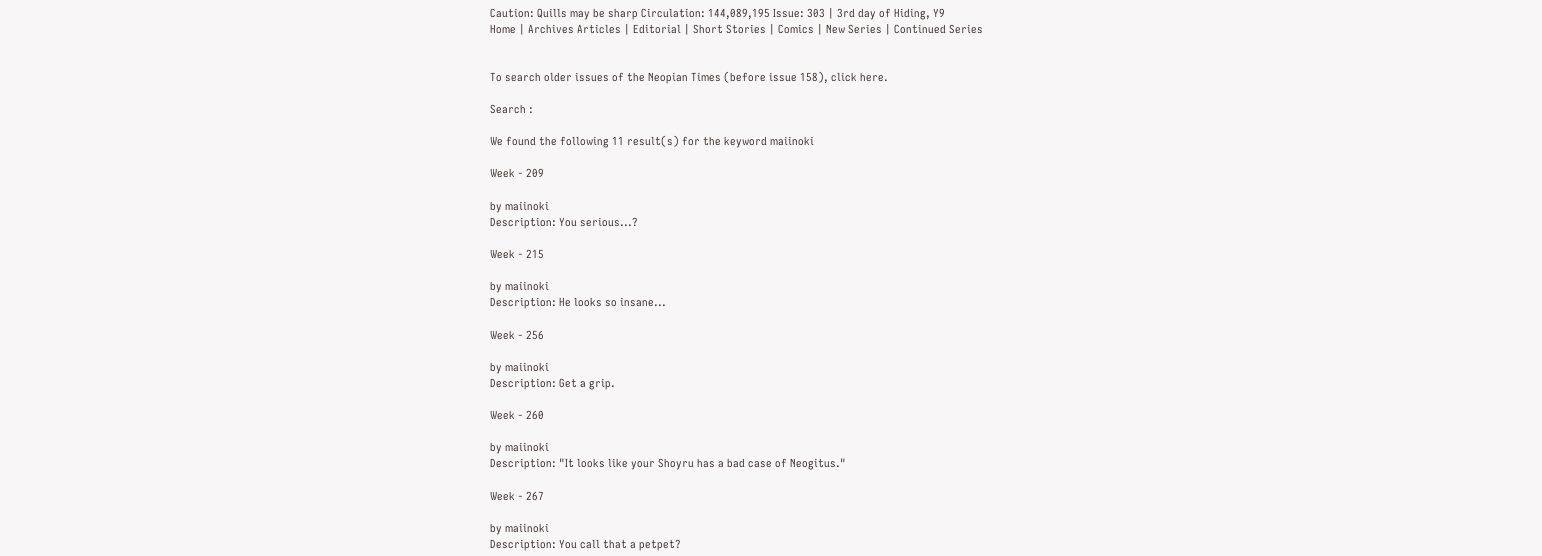Caution: Quills may be sharp Circulation: 144,089,195 Issue: 303 | 3rd day of Hiding, Y9
Home | Archives Articles | Editorial | Short Stories | Comics | New Series | Continued Series


To search older issues of the Neopian Times (before issue 158), click here.

Search :

We found the following 11 result(s) for the keyword maiinoki

Week - 209

by maiinoki
Description: You serious...?

Week - 215

by maiinoki
Description: He looks so insane...

Week - 256

by maiinoki
Description: Get a grip.

Week - 260

by maiinoki
Description: "It looks like your Shoyru has a bad case of Neogitus."

Week - 267

by maiinoki
Description: You call that a petpet?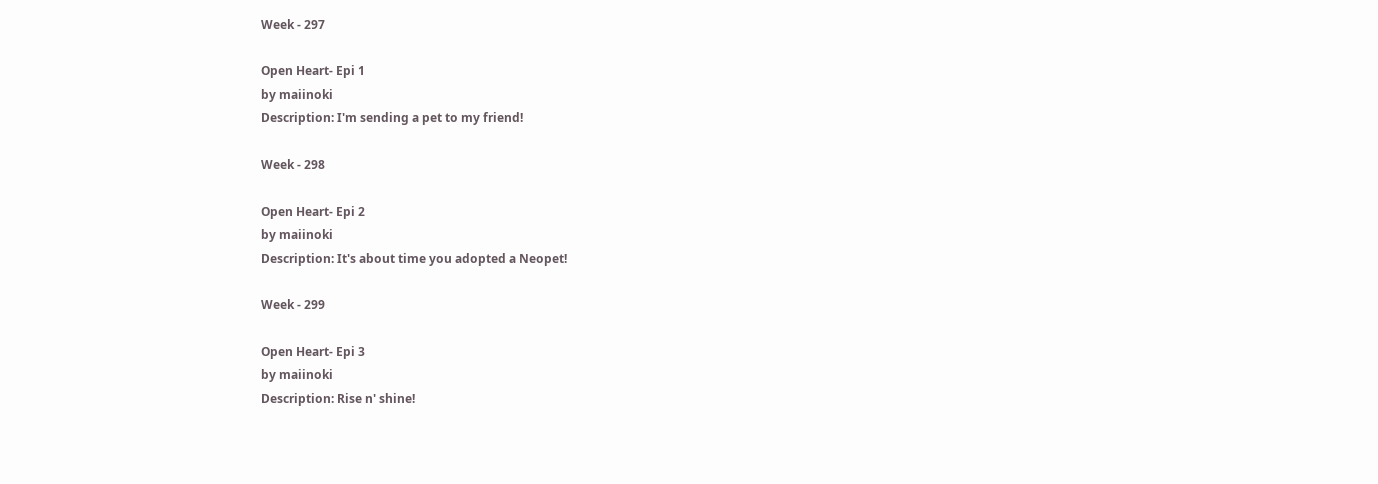Week - 297

Open Heart- Epi 1
by maiinoki
Description: I'm sending a pet to my friend!

Week - 298

Open Heart- Epi 2
by maiinoki
Description: It's about time you adopted a Neopet!

Week - 299

Open Heart- Epi 3
by maiinoki
Description: Rise n' shine!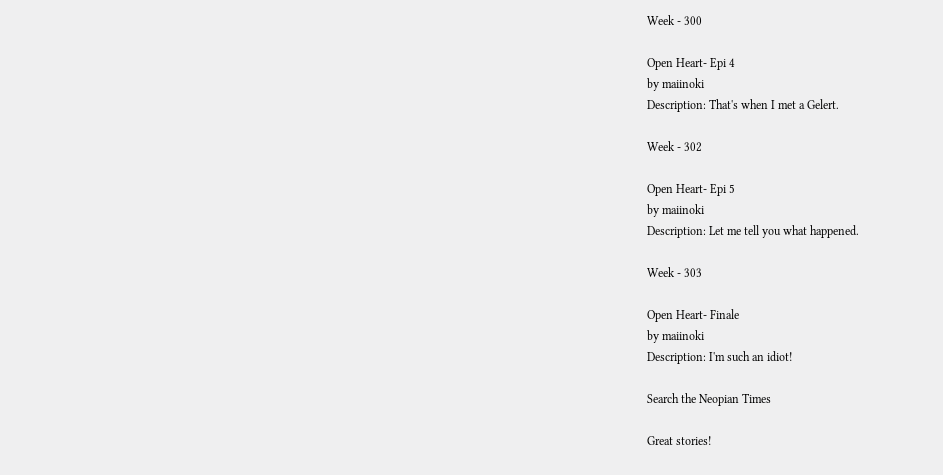Week - 300

Open Heart- Epi 4
by maiinoki
Description: That's when I met a Gelert.

Week - 302

Open Heart- Epi 5
by maiinoki
Description: Let me tell you what happened.

Week - 303

Open Heart- Finale
by maiinoki
Description: I'm such an idiot!

Search the Neopian Times

Great stories!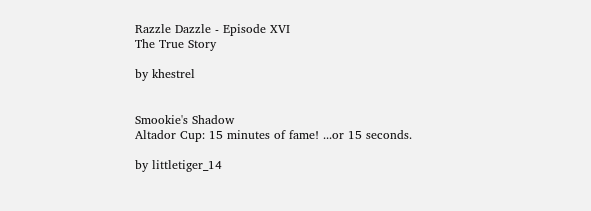Razzle Dazzle - Episode XVI
The True Story

by khestrel


Smookie's Shadow
Altador Cup: 15 minutes of fame! ...or 15 seconds.

by littletiger_14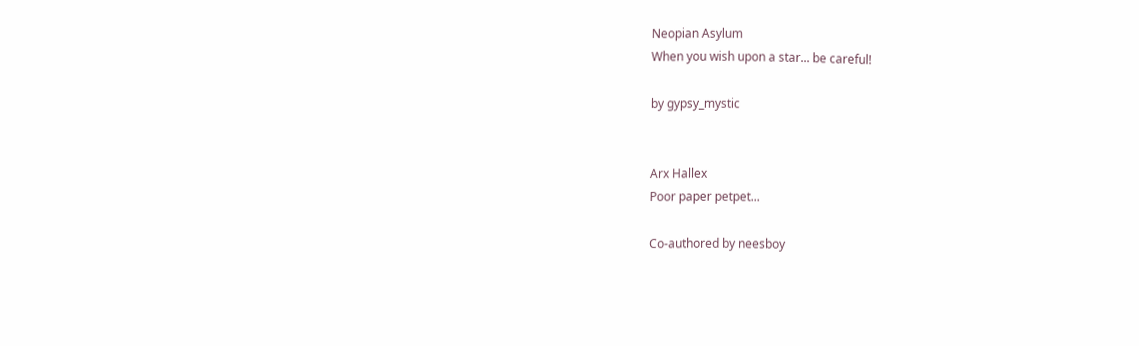Neopian Asylum
When you wish upon a star... be careful!

by gypsy_mystic


Arx Hallex
Poor paper petpet...

Co-authored by neesboy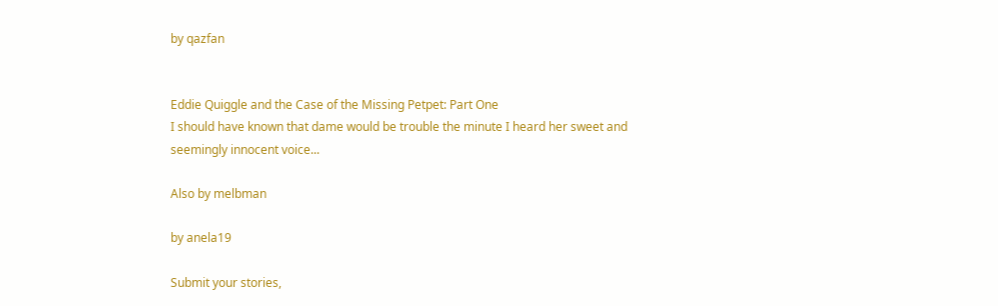by qazfan


Eddie Quiggle and the Case of the Missing Petpet: Part One
I should have known that dame would be trouble the minute I heard her sweet and seemingly innocent voice...

Also by melbman

by anela19

Submit your stories,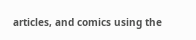articles, and comics using the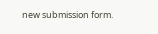new submission form.